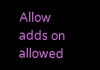Allow adds on allowed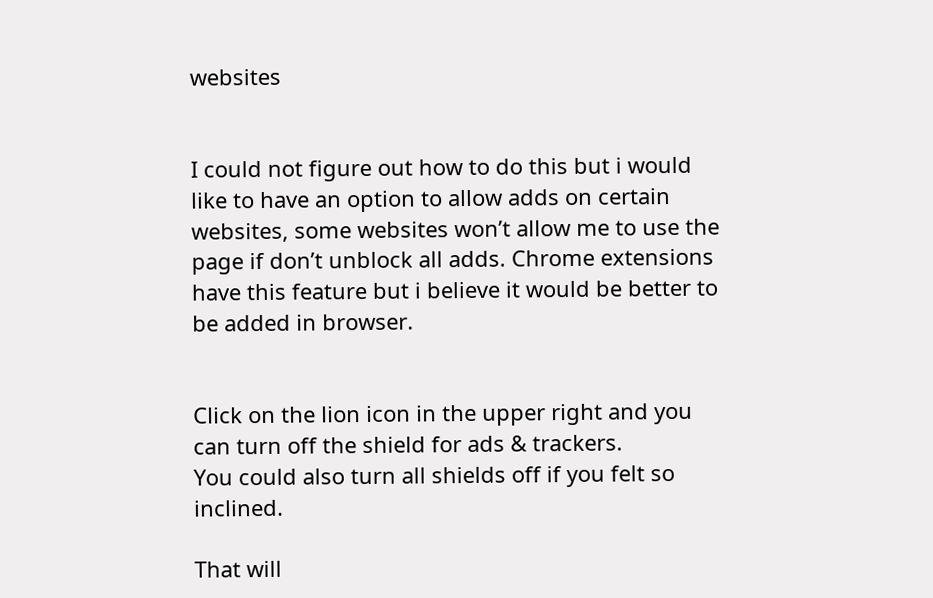websites


I could not figure out how to do this but i would like to have an option to allow adds on certain websites, some websites won’t allow me to use the page if don’t unblock all adds. Chrome extensions have this feature but i believe it would be better to be added in browser.


Click on the lion icon in the upper right and you can turn off the shield for ads & trackers.
You could also turn all shields off if you felt so inclined.

That will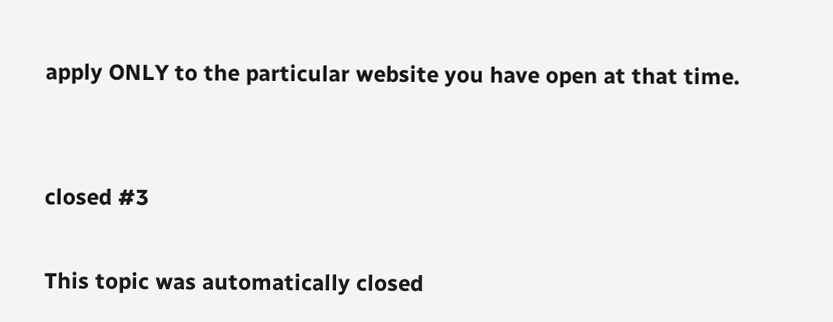apply ONLY to the particular website you have open at that time.


closed #3

This topic was automatically closed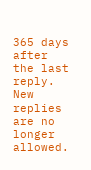365 days after the last reply. New replies are no longer allowed.